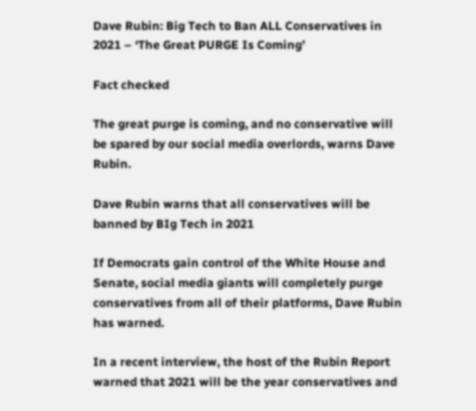Dave Rubin: Big Tech to Ban ALL Conservatives in 2021 – ‘The Great PURGE Is Coming’

Fact checked

The great purge is coming, and no conservative will be spared by our social media overlords, warns Dave Rubin.

Dave Rubin warns that all conservatives will be banned by BIg Tech in 2021

If Democrats gain control of the White House and Senate, social media giants will completely purge conservatives from all of their platforms, Dave Rubin has warned.

In a recent interview, the host of the Rubin Report warned that 2021 will be the year conservatives and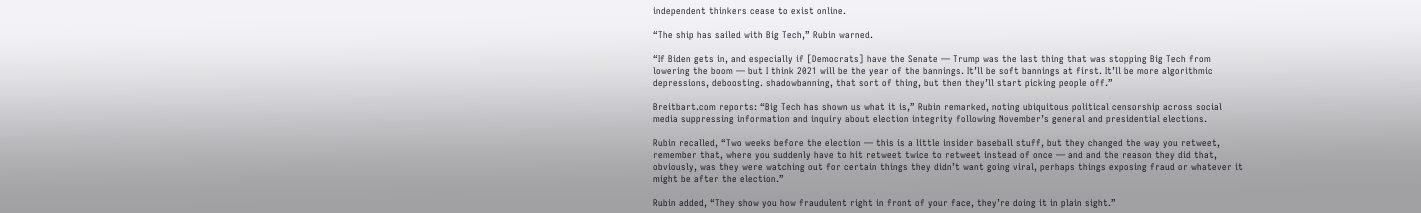independent thinkers cease to exist online.

“The ship has sailed with Big Tech,” Rubin warned.

“If Biden gets in, and especially if [Democrats] have the Senate — Trump was the last thing that was stopping Big Tech from lowering the boom — but I think 2021 will be the year of the bannings. It’ll be soft bannings at first. It’ll be more algorithmic depressions, deboosting. shadowbanning, that sort of thing, but then they’ll start picking people off.”

Breitbart.com reports: “Big Tech has shown us what it is,” Rubin remarked, noting ubiquitous political censorship across social media suppressing information and inquiry about election integrity following November’s general and presidential elections.

Rubin recalled, “Two weeks before the election — this is a little insider baseball stuff, but they changed the way you retweet, remember that, where you suddenly have to hit retweet twice to retweet instead of once — and and the reason they did that, obviously, was they were watching out for certain things they didn’t want going viral, perhaps things exposing fraud or whatever it might be after the election.”

Rubin added, “They show you how fraudulent right in front of your face, they’re doing it in plain sight.”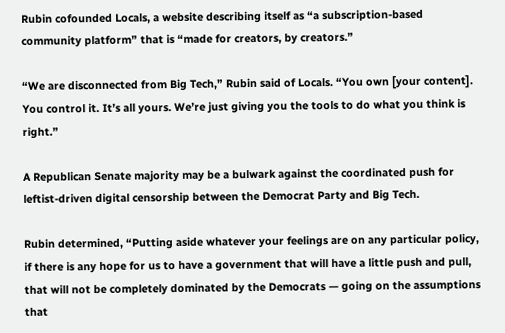Rubin cofounded Locals, a website describing itself as “a subscription-based community platform” that is “made for creators, by creators.”

“We are disconnected from Big Tech,” Rubin said of Locals. “You own [your content]. You control it. It’s all yours. We’re just giving you the tools to do what you think is right.”

A Republican Senate majority may be a bulwark against the coordinated push for leftist-driven digital censorship between the Democrat Party and Big Tech.

Rubin determined, “Putting aside whatever your feelings are on any particular policy, if there is any hope for us to have a government that will have a little push and pull, that will not be completely dominated by the Democrats — going on the assumptions that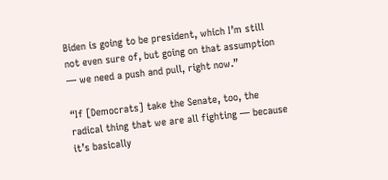Biden is going to be president, which I’m still not even sure of, but going on that assumption — we need a push and pull, right now.”

“If [Democrats] take the Senate, too, the radical thing that we are all fighting — because it’s basically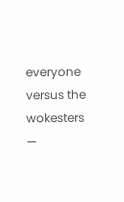everyone versus the wokesters —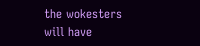the wokesters will have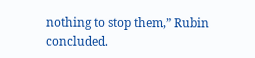nothing to stop them,” Rubin concluded.